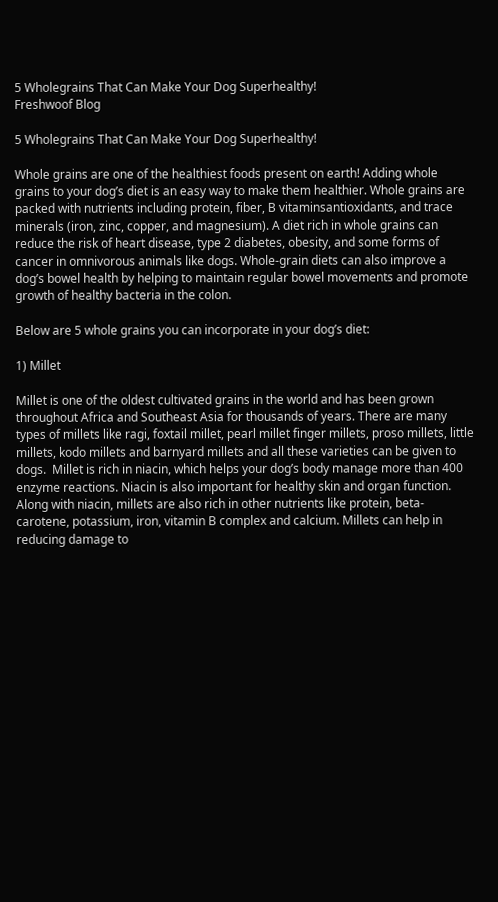5 Wholegrains That Can Make Your Dog Superhealthy!
Freshwoof Blog

5 Wholegrains That Can Make Your Dog Superhealthy!

Whole grains are one of the healthiest foods present on earth! Adding whole grains to your dog’s diet is an easy way to make them healthier. Whole grains are packed with nutrients including protein, fiber, B vitaminsantioxidants, and trace minerals (iron, zinc, copper, and magnesium). A diet rich in whole grains can reduce the risk of heart disease, type 2 diabetes, obesity, and some forms of cancer in omnivorous animals like dogs. Whole-grain diets can also improve a dog’s bowel health by helping to maintain regular bowel movements and promote growth of healthy bacteria in the colon.

Below are 5 whole grains you can incorporate in your dog’s diet:

1) Millet

Millet is one of the oldest cultivated grains in the world and has been grown throughout Africa and Southeast Asia for thousands of years. There are many types of millets like ragi, foxtail millet, pearl millet finger millets, proso millets, little millets, kodo millets and barnyard millets and all these varieties can be given to dogs.  Millet is rich in niacin, which helps your dog’s body manage more than 400 enzyme reactions. Niacin is also important for healthy skin and organ function. Along with niacin, millets are also rich in other nutrients like protein, beta-carotene, potassium, iron, vitamin B complex and calcium. Millets can help in reducing damage to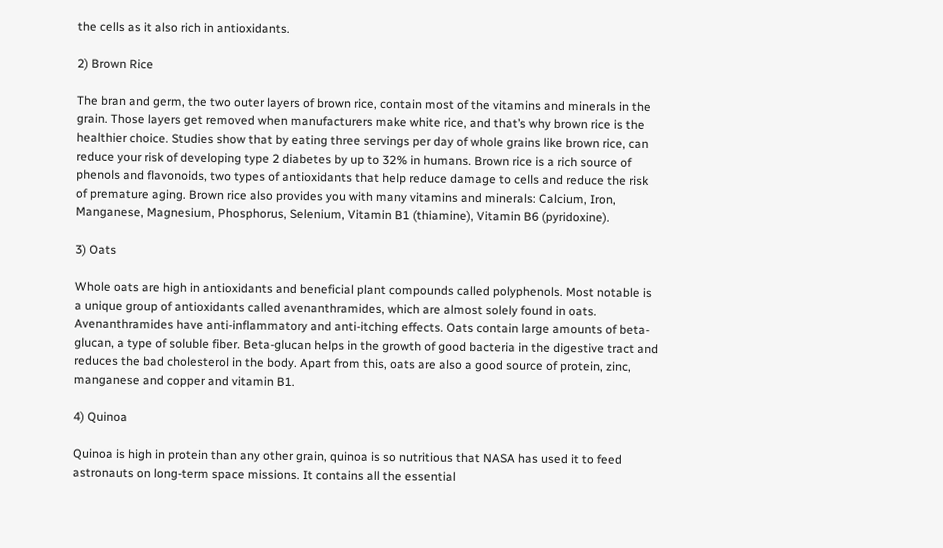the cells as it also rich in antioxidants.

2) Brown Rice

The bran and germ, the two outer layers of brown rice, contain most of the vitamins and minerals in the grain. Those layers get removed when manufacturers make white rice, and that’s why brown rice is the healthier choice. Studies show that by eating three servings per day of whole grains like brown rice, can reduce your risk of developing type 2 diabetes by up to 32% in humans. Brown rice is a rich source of phenols and flavonoids, two types of antioxidants that help reduce damage to cells and reduce the risk of premature aging. Brown rice also provides you with many vitamins and minerals: Calcium, Iron, Manganese, Magnesium, Phosphorus, Selenium, Vitamin B1 (thiamine), Vitamin B6 (pyridoxine).

3) Oats

Whole oats are high in antioxidants and beneficial plant compounds called polyphenols. Most notable is a unique group of antioxidants called avenanthramides, which are almost solely found in oats. Avenanthramides have anti-inflammatory and anti-itching effects. Oats contain large amounts of beta-glucan, a type of soluble fiber. Beta-glucan helps in the growth of good bacteria in the digestive tract and reduces the bad cholesterol in the body. Apart from this, oats are also a good source of protein, zinc, manganese and copper and vitamin B1.

4) Quinoa

Quinoa is high in protein than any other grain, quinoa is so nutritious that NASA has used it to feed astronauts on long-term space missions. It contains all the essential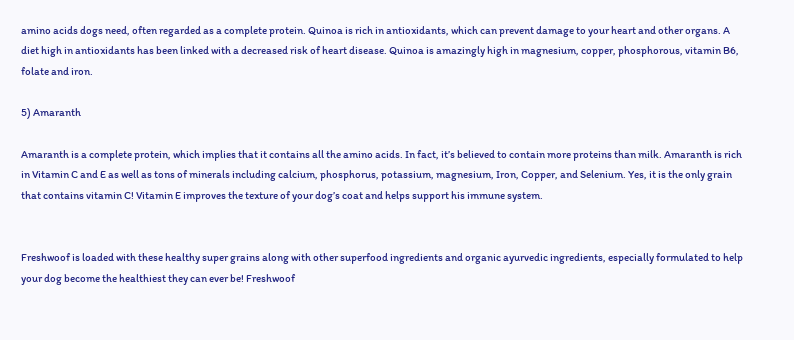amino acids dogs need, often regarded as a complete protein. Quinoa is rich in antioxidants, which can prevent damage to your heart and other organs. A diet high in antioxidants has been linked with a decreased risk of heart disease. Quinoa is amazingly high in magnesium, copper, phosphorous, vitamin B6, folate and iron.

5) Amaranth

Amaranth is a complete protein, which implies that it contains all the amino acids. In fact, it’s believed to contain more proteins than milk. Amaranth is rich in Vitamin C and E as well as tons of minerals including calcium, phosphorus, potassium, magnesium, Iron, Copper, and Selenium. Yes, it is the only grain that contains vitamin C! Vitamin E improves the texture of your dog’s coat and helps support his immune system.


Freshwoof is loaded with these healthy super grains along with other superfood ingredients and organic ayurvedic ingredients, especially formulated to help your dog become the healthiest they can ever be! Freshwoof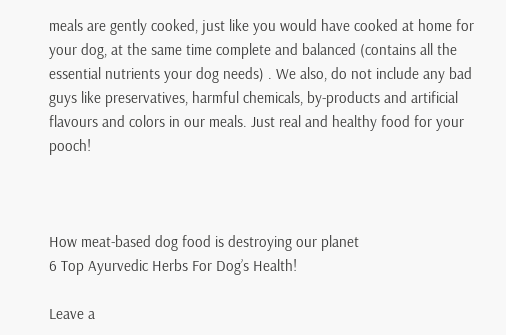meals are gently cooked, just like you would have cooked at home for your dog, at the same time complete and balanced (contains all the essential nutrients your dog needs) . We also, do not include any bad guys like preservatives, harmful chemicals, by-products and artificial flavours and colors in our meals. Just real and healthy food for your pooch!



How meat-based dog food is destroying our planet
6 Top Ayurvedic Herbs For Dog’s Health!

Leave a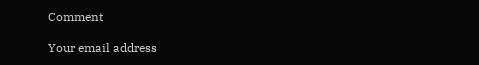Comment

Your email address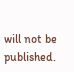will not be published.